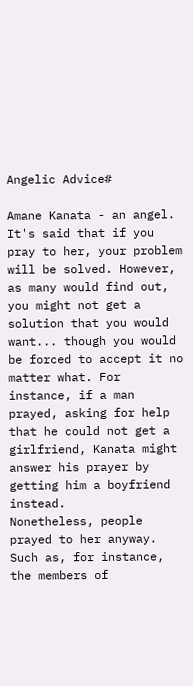Angelic Advice#

Amane Kanata - an angel. It's said that if you pray to her, your problem will be solved. However, as many would find out, you might not get a solution that you would want... though you would be forced to accept it no matter what. For instance, if a man prayed, asking for help that he could not get a girlfriend, Kanata might answer his prayer by getting him a boyfriend instead.
Nonetheless, people prayed to her anyway. Such as, for instance, the members of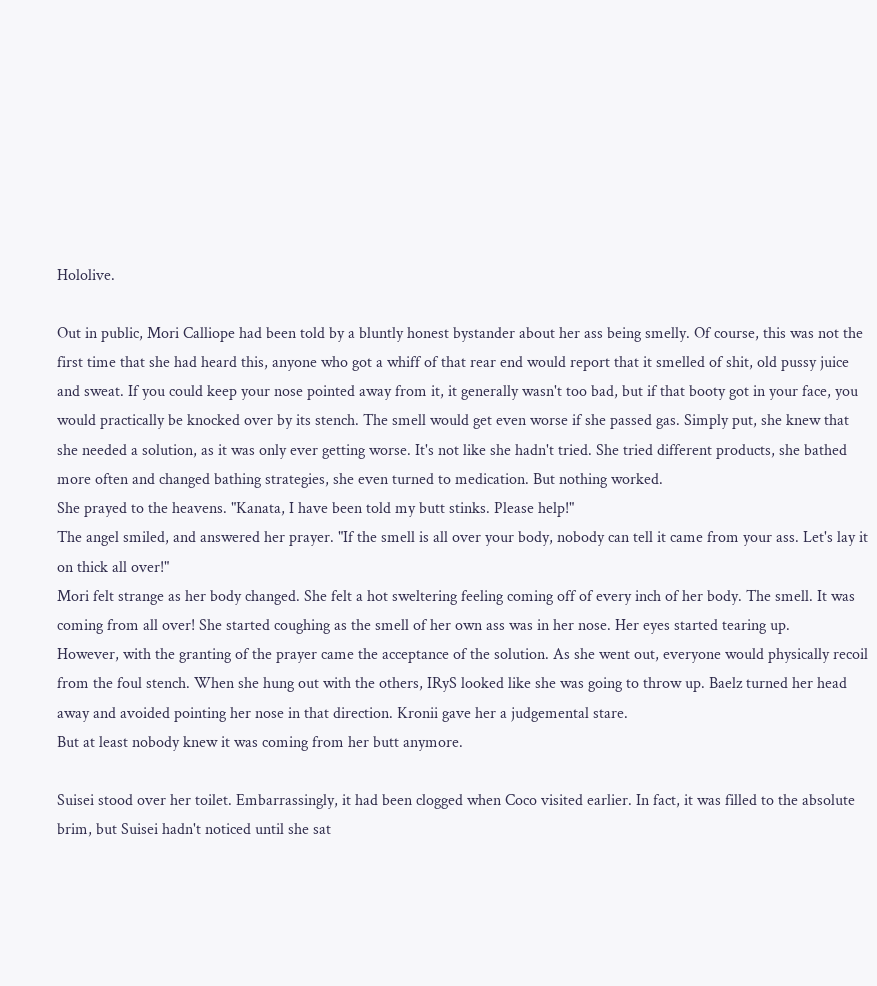Hololive.

Out in public, Mori Calliope had been told by a bluntly honest bystander about her ass being smelly. Of course, this was not the first time that she had heard this, anyone who got a whiff of that rear end would report that it smelled of shit, old pussy juice and sweat. If you could keep your nose pointed away from it, it generally wasn't too bad, but if that booty got in your face, you would practically be knocked over by its stench. The smell would get even worse if she passed gas. Simply put, she knew that she needed a solution, as it was only ever getting worse. It's not like she hadn't tried. She tried different products, she bathed more often and changed bathing strategies, she even turned to medication. But nothing worked.
She prayed to the heavens. "Kanata, I have been told my butt stinks. Please help!"
The angel smiled, and answered her prayer. "If the smell is all over your body, nobody can tell it came from your ass. Let's lay it on thick all over!"
Mori felt strange as her body changed. She felt a hot sweltering feeling coming off of every inch of her body. The smell. It was coming from all over! She started coughing as the smell of her own ass was in her nose. Her eyes started tearing up.
However, with the granting of the prayer came the acceptance of the solution. As she went out, everyone would physically recoil from the foul stench. When she hung out with the others, IRyS looked like she was going to throw up. Baelz turned her head away and avoided pointing her nose in that direction. Kronii gave her a judgemental stare.
But at least nobody knew it was coming from her butt anymore.

Suisei stood over her toilet. Embarrassingly, it had been clogged when Coco visited earlier. In fact, it was filled to the absolute brim, but Suisei hadn't noticed until she sat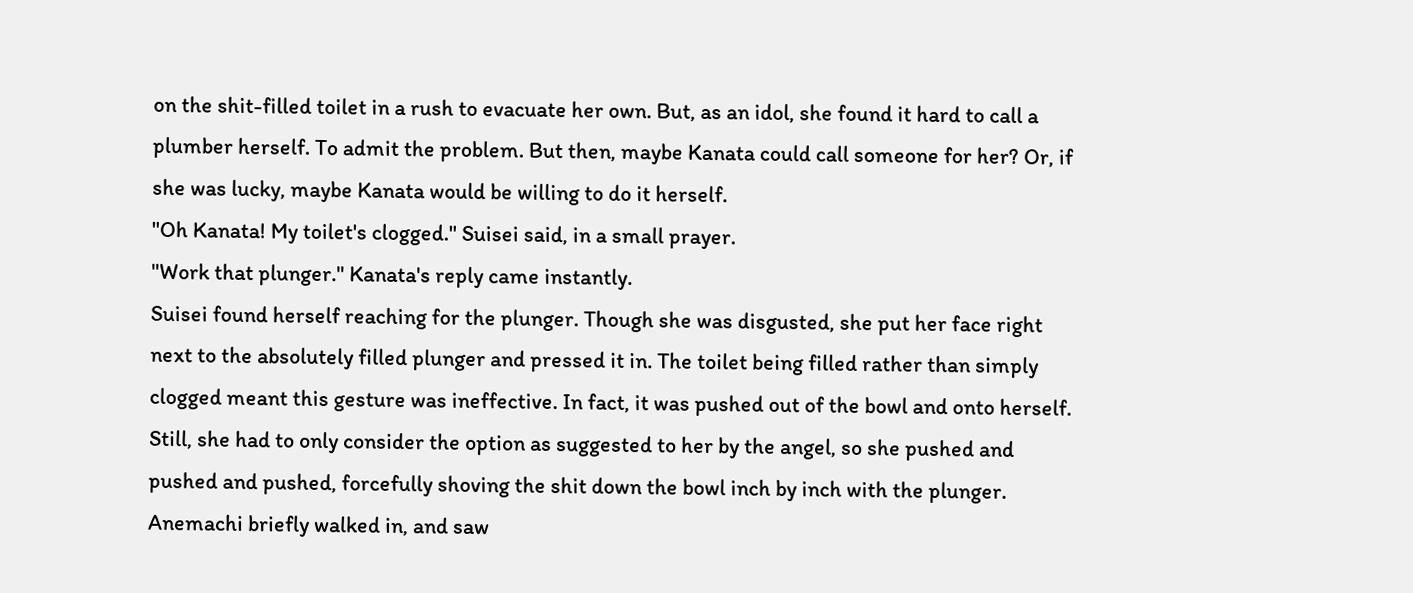on the shit-filled toilet in a rush to evacuate her own. But, as an idol, she found it hard to call a plumber herself. To admit the problem. But then, maybe Kanata could call someone for her? Or, if she was lucky, maybe Kanata would be willing to do it herself.
"Oh Kanata! My toilet's clogged." Suisei said, in a small prayer.
"Work that plunger." Kanata's reply came instantly.
Suisei found herself reaching for the plunger. Though she was disgusted, she put her face right next to the absolutely filled plunger and pressed it in. The toilet being filled rather than simply clogged meant this gesture was ineffective. In fact, it was pushed out of the bowl and onto herself. Still, she had to only consider the option as suggested to her by the angel, so she pushed and pushed and pushed, forcefully shoving the shit down the bowl inch by inch with the plunger.
Anemachi briefly walked in, and saw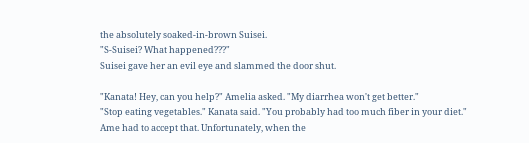the absolutely soaked-in-brown Suisei.
"S-Suisei? What happened???"
Suisei gave her an evil eye and slammed the door shut.

"Kanata! Hey, can you help?" Amelia asked. "My diarrhea won't get better."
"Stop eating vegetables." Kanata said. "You probably had too much fiber in your diet."
Ame had to accept that. Unfortunately, when the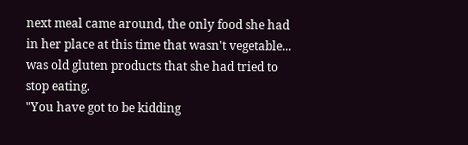next meal came around, the only food she had in her place at this time that wasn't vegetable... was old gluten products that she had tried to stop eating.
"You have got to be kidding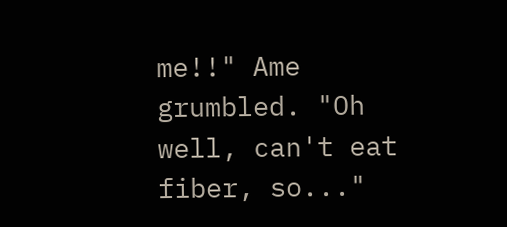me!!" Ame grumbled. "Oh well, can't eat fiber, so..."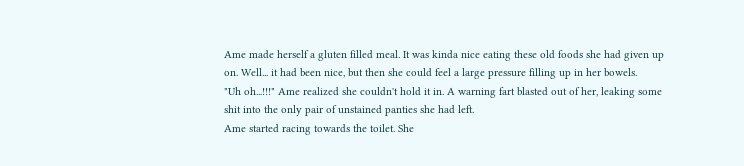Ame made herself a gluten filled meal. It was kinda nice eating these old foods she had given up on. Well... it had been nice, but then she could feel a large pressure filling up in her bowels.
"Uh oh...!!!" Ame realized she couldn't hold it in. A warning fart blasted out of her, leaking some shit into the only pair of unstained panties she had left.
Ame started racing towards the toilet. She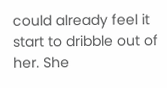could already feel it start to dribble out of her. She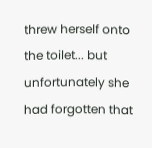threw herself onto the toilet... but unfortunately she had forgotten that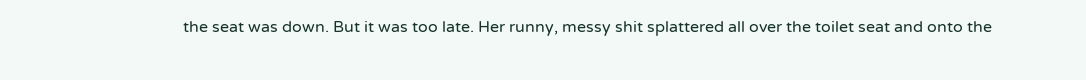the seat was down. But it was too late. Her runny, messy shit splattered all over the toilet seat and onto the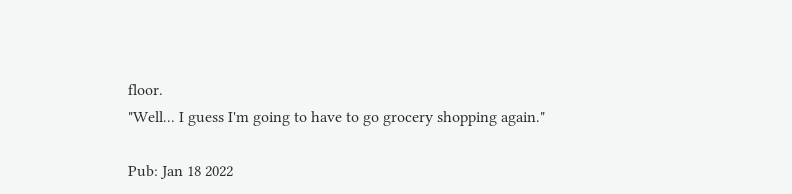floor.
"Well... I guess I'm going to have to go grocery shopping again."

Pub: Jan 18 2022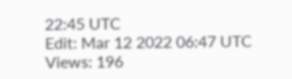22:45 UTC
Edit: Mar 12 2022 06:47 UTC
Views: 196